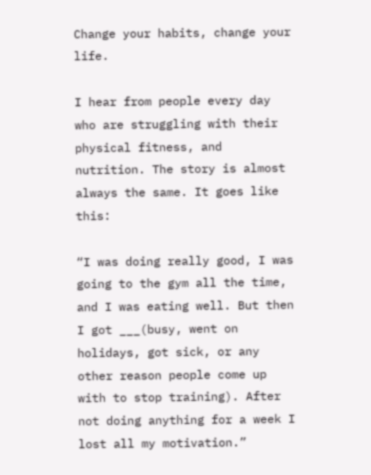Change your habits, change your life.

I hear from people every day who are struggling with their physical fitness, and nutrition. The story is almost always the same. It goes like this:

“I was doing really good, I was going to the gym all the time, and I was eating well. But then I got ___(busy, went on holidays, got sick, or any other reason people come up with to stop training). After not doing anything for a week I lost all my motivation.”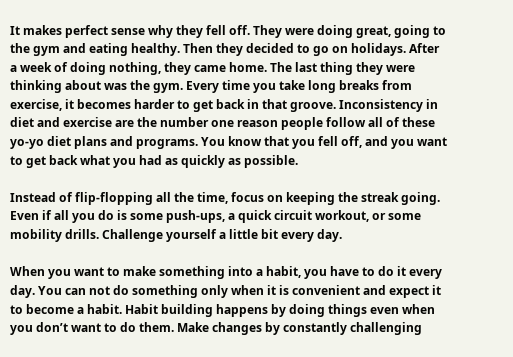It makes perfect sense why they fell off. They were doing great, going to the gym and eating healthy. Then they decided to go on holidays. After a week of doing nothing, they came home. The last thing they were thinking about was the gym. Every time you take long breaks from exercise, it becomes harder to get back in that groove. Inconsistency in diet and exercise are the number one reason people follow all of these yo-yo diet plans and programs. You know that you fell off, and you want to get back what you had as quickly as possible.

Instead of flip-flopping all the time, focus on keeping the streak going. Even if all you do is some push-ups, a quick circuit workout, or some mobility drills. Challenge yourself a little bit every day.

When you want to make something into a habit, you have to do it every day. You can not do something only when it is convenient and expect it to become a habit. Habit building happens by doing things even when you don’t want to do them. Make changes by constantly challenging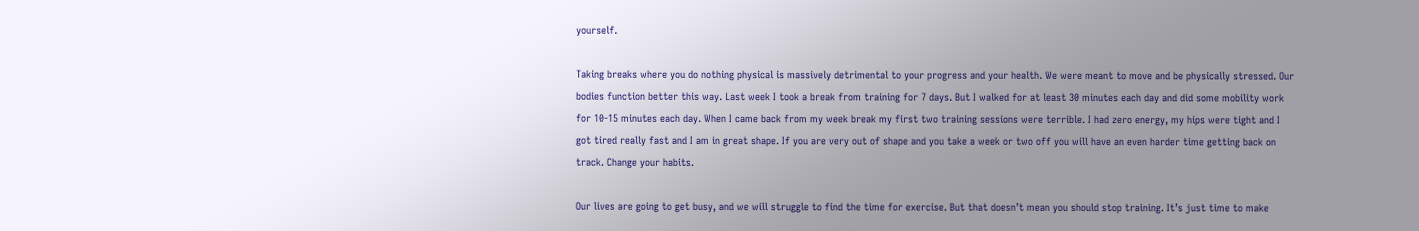yourself.

Taking breaks where you do nothing physical is massively detrimental to your progress and your health. We were meant to move and be physically stressed. Our bodies function better this way. Last week I took a break from training for 7 days. But I walked for at least 30 minutes each day and did some mobility work for 10-15 minutes each day. When I came back from my week break my first two training sessions were terrible. I had zero energy, my hips were tight and I got tired really fast and I am in great shape. If you are very out of shape and you take a week or two off you will have an even harder time getting back on track. Change your habits.

Our lives are going to get busy, and we will struggle to find the time for exercise. But that doesn’t mean you should stop training. It’s just time to make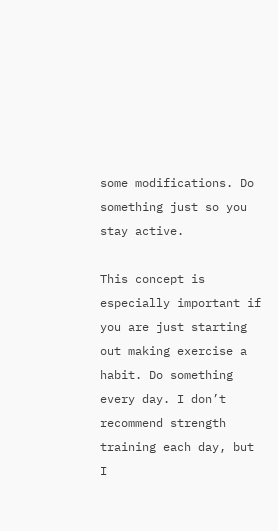some modifications. Do something just so you stay active.

This concept is especially important if you are just starting out making exercise a habit. Do something every day. I don’t recommend strength training each day, but I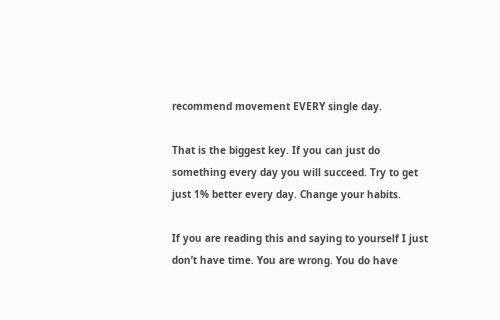recommend movement EVERY single day.

That is the biggest key. If you can just do something every day you will succeed. Try to get just 1% better every day. Change your habits.

If you are reading this and saying to yourself I just don’t have time. You are wrong. You do have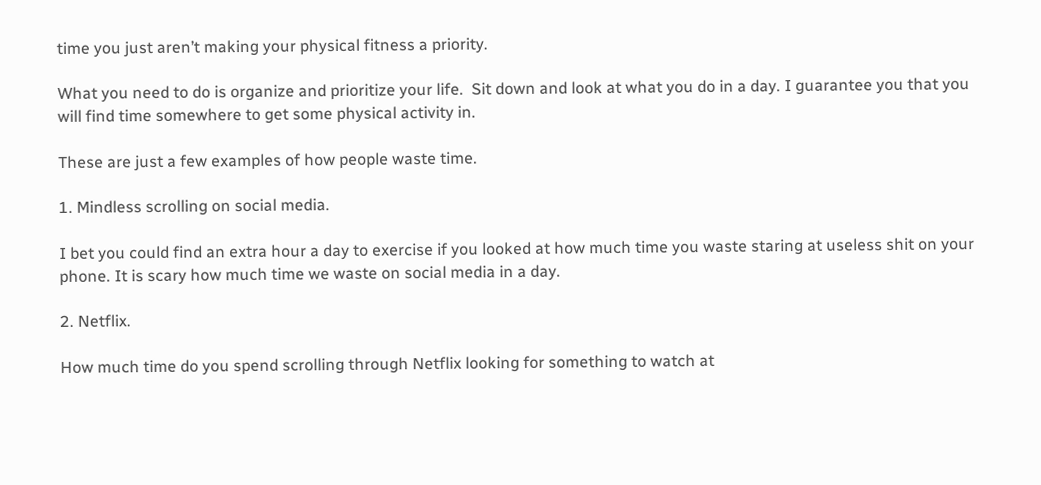time you just aren’t making your physical fitness a priority.

What you need to do is organize and prioritize your life.  Sit down and look at what you do in a day. I guarantee you that you will find time somewhere to get some physical activity in.

These are just a few examples of how people waste time.

1. Mindless scrolling on social media.

I bet you could find an extra hour a day to exercise if you looked at how much time you waste staring at useless shit on your phone. It is scary how much time we waste on social media in a day.

2. Netflix.

How much time do you spend scrolling through Netflix looking for something to watch at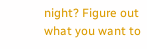night? Figure out what you want to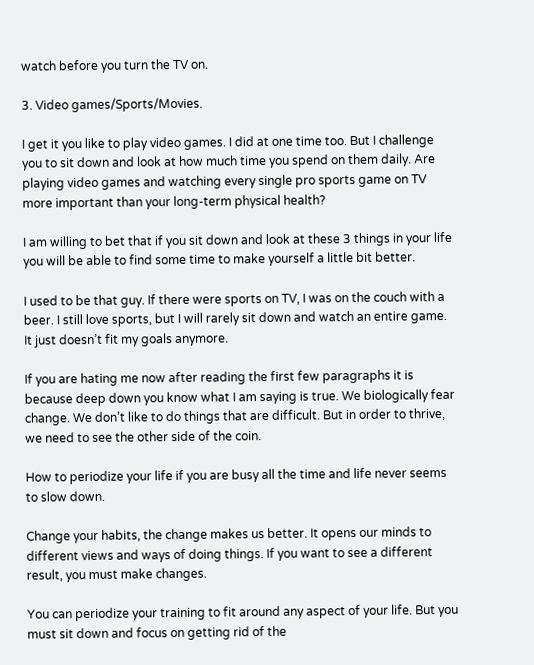watch before you turn the TV on.

3. Video games/Sports/Movies.

I get it you like to play video games. I did at one time too. But I challenge you to sit down and look at how much time you spend on them daily. Are playing video games and watching every single pro sports game on TV more important than your long-term physical health?

I am willing to bet that if you sit down and look at these 3 things in your life you will be able to find some time to make yourself a little bit better.

I used to be that guy. If there were sports on TV, I was on the couch with a beer. I still love sports, but I will rarely sit down and watch an entire game. It just doesn’t fit my goals anymore.

If you are hating me now after reading the first few paragraphs it is because deep down you know what I am saying is true. We biologically fear change. We don’t like to do things that are difficult. But in order to thrive, we need to see the other side of the coin.

How to periodize your life if you are busy all the time and life never seems to slow down.

Change your habits, the change makes us better. It opens our minds to different views and ways of doing things. If you want to see a different result, you must make changes.

You can periodize your training to fit around any aspect of your life. But you must sit down and focus on getting rid of the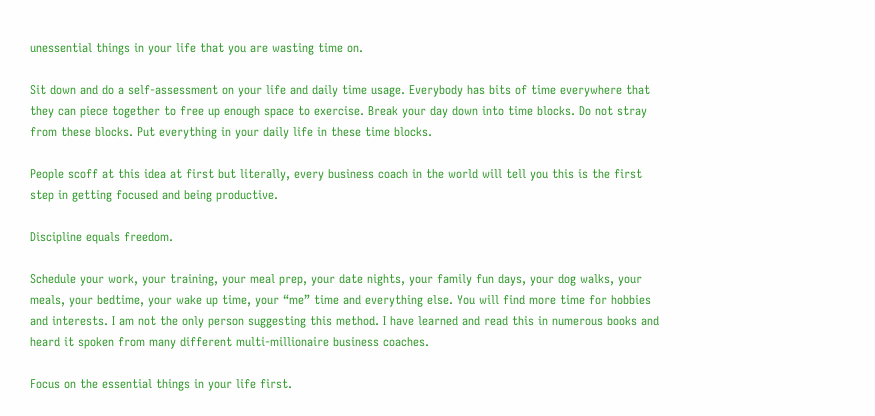unessential things in your life that you are wasting time on.

Sit down and do a self-assessment on your life and daily time usage. Everybody has bits of time everywhere that they can piece together to free up enough space to exercise. Break your day down into time blocks. Do not stray from these blocks. Put everything in your daily life in these time blocks.

People scoff at this idea at first but literally, every business coach in the world will tell you this is the first step in getting focused and being productive.

Discipline equals freedom.

Schedule your work, your training, your meal prep, your date nights, your family fun days, your dog walks, your meals, your bedtime, your wake up time, your “me” time and everything else. You will find more time for hobbies and interests. I am not the only person suggesting this method. I have learned and read this in numerous books and heard it spoken from many different multi-millionaire business coaches.

Focus on the essential things in your life first.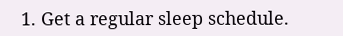1. Get a regular sleep schedule.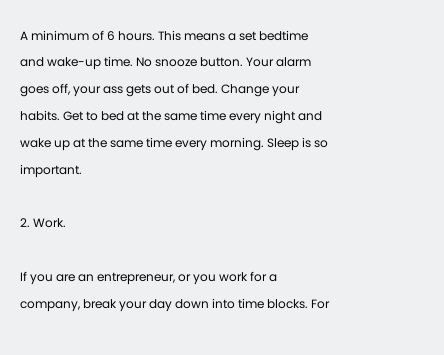A minimum of 6 hours. This means a set bedtime and wake-up time. No snooze button. Your alarm goes off, your ass gets out of bed. Change your habits. Get to bed at the same time every night and wake up at the same time every morning. Sleep is so important.

2. Work.

If you are an entrepreneur, or you work for a company, break your day down into time blocks. For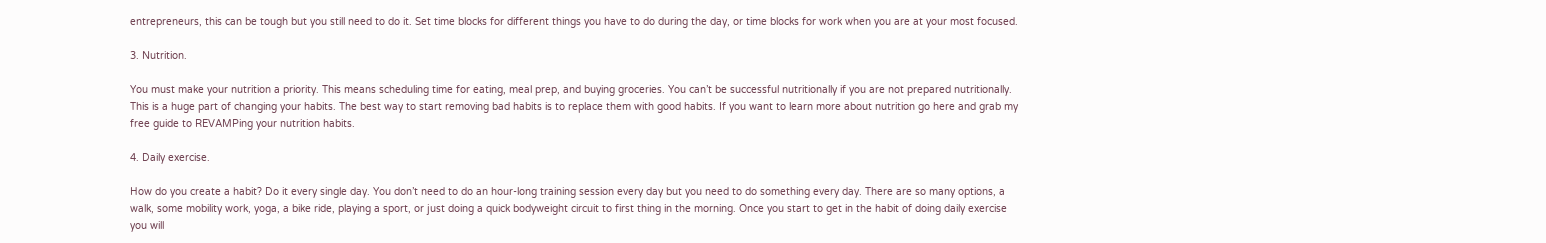entrepreneurs, this can be tough but you still need to do it. Set time blocks for different things you have to do during the day, or time blocks for work when you are at your most focused.

3. Nutrition.

You must make your nutrition a priority. This means scheduling time for eating, meal prep, and buying groceries. You can’t be successful nutritionally if you are not prepared nutritionally. This is a huge part of changing your habits. The best way to start removing bad habits is to replace them with good habits. If you want to learn more about nutrition go here and grab my free guide to REVAMPing your nutrition habits.

4. Daily exercise.

How do you create a habit? Do it every single day. You don’t need to do an hour-long training session every day but you need to do something every day. There are so many options, a walk, some mobility work, yoga, a bike ride, playing a sport, or just doing a quick bodyweight circuit to first thing in the morning. Once you start to get in the habit of doing daily exercise you will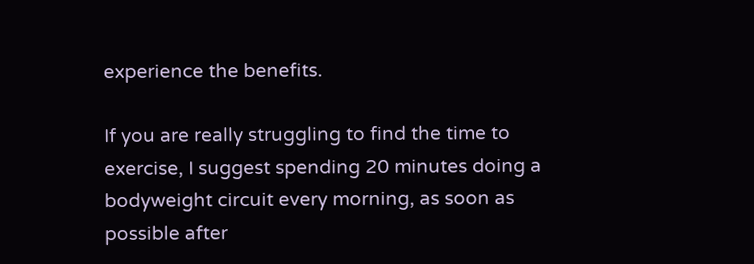experience the benefits.

If you are really struggling to find the time to exercise, I suggest spending 20 minutes doing a bodyweight circuit every morning, as soon as possible after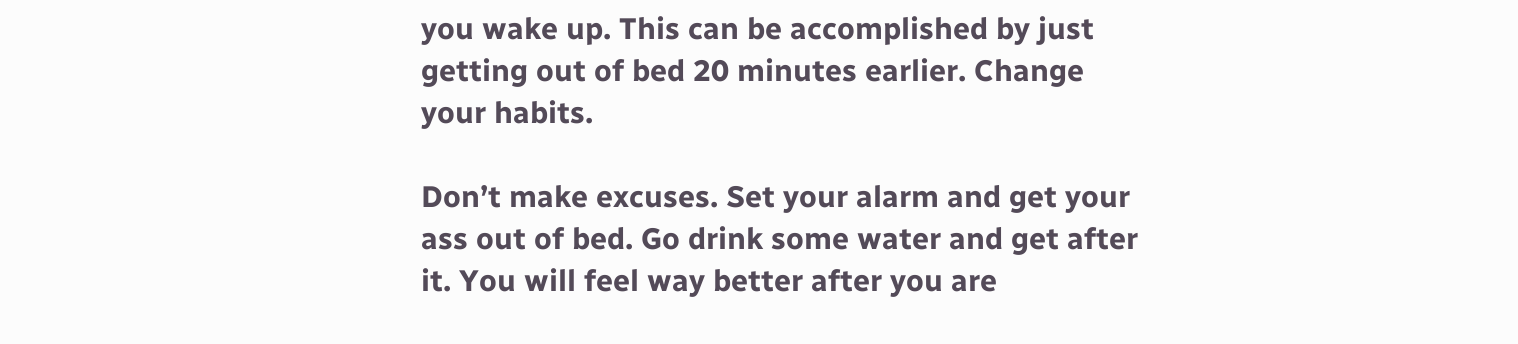you wake up. This can be accomplished by just getting out of bed 20 minutes earlier. Change your habits.

Don’t make excuses. Set your alarm and get your ass out of bed. Go drink some water and get after it. You will feel way better after you are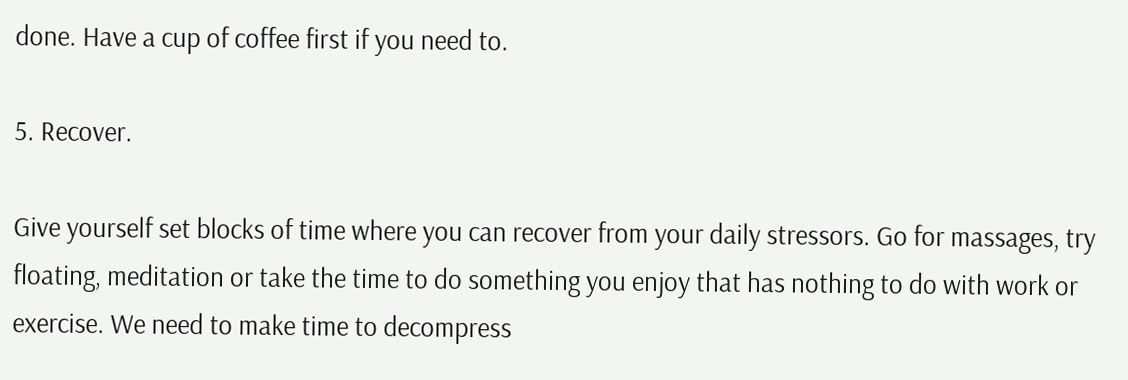done. Have a cup of coffee first if you need to.

5. Recover.

Give yourself set blocks of time where you can recover from your daily stressors. Go for massages, try floating, meditation or take the time to do something you enjoy that has nothing to do with work or exercise. We need to make time to decompress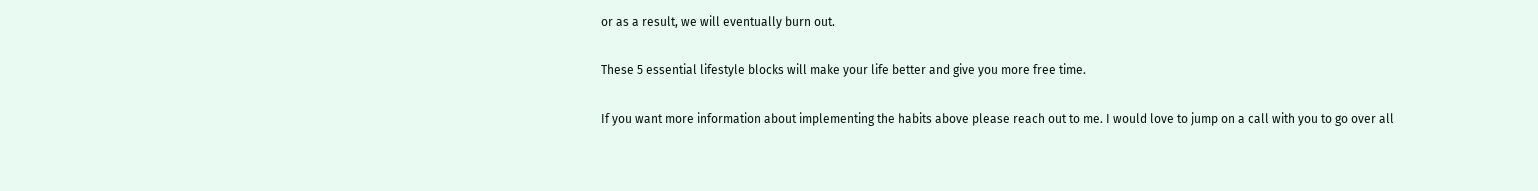or as a result, we will eventually burn out.

These 5 essential lifestyle blocks will make your life better and give you more free time.

If you want more information about implementing the habits above please reach out to me. I would love to jump on a call with you to go over all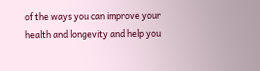of the ways you can improve your health and longevity and help you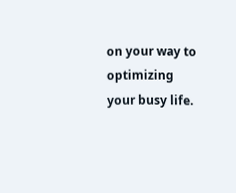on your way to optimizing your busy life.